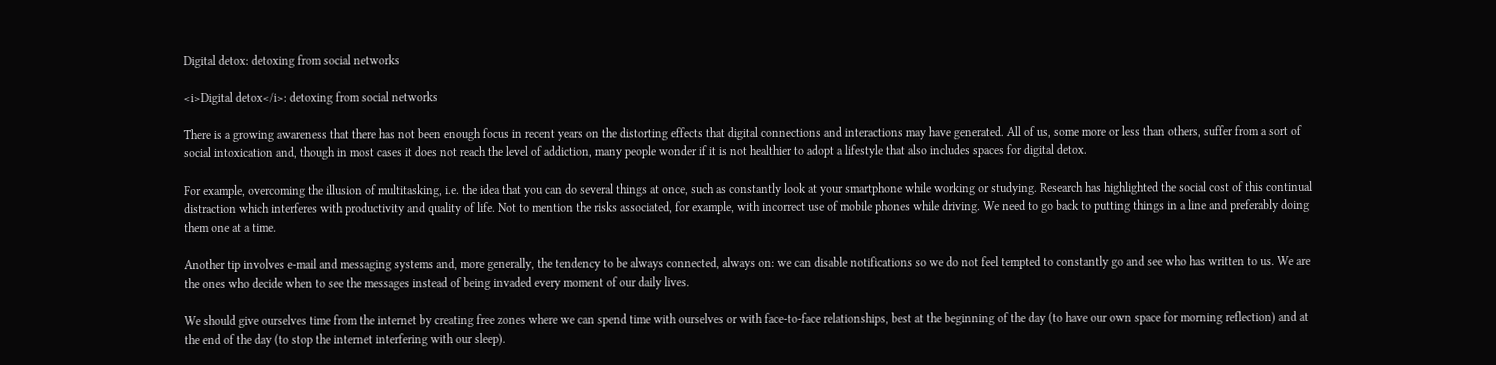Digital detox: detoxing from social networks

<i>Digital detox</i>: detoxing from social networks

There is a growing awareness that there has not been enough focus in recent years on the distorting effects that digital connections and interactions may have generated. All of us, some more or less than others, suffer from a sort of social intoxication and, though in most cases it does not reach the level of addiction, many people wonder if it is not healthier to adopt a lifestyle that also includes spaces for digital detox.

For example, overcoming the illusion of multitasking, i.e. the idea that you can do several things at once, such as constantly look at your smartphone while working or studying. Research has highlighted the social cost of this continual distraction which interferes with productivity and quality of life. Not to mention the risks associated, for example, with incorrect use of mobile phones while driving. We need to go back to putting things in a line and preferably doing them one at a time.

Another tip involves e-mail and messaging systems and, more generally, the tendency to be always connected, always on: we can disable notifications so we do not feel tempted to constantly go and see who has written to us. We are the ones who decide when to see the messages instead of being invaded every moment of our daily lives.

We should give ourselves time from the internet by creating free zones where we can spend time with ourselves or with face-to-face relationships, best at the beginning of the day (to have our own space for morning reflection) and at the end of the day (to stop the internet interfering with our sleep).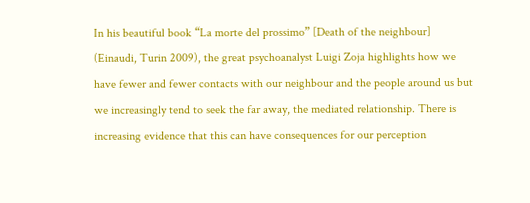In his beautiful book “La morte del prossimo” [Death of the neighbour] (Einaudi, Turin 2009), the great psychoanalyst Luigi Zoja highlights how we have fewer and fewer contacts with our neighbour and the people around us but we increasingly tend to seek the far away, the mediated relationship. There is increasing evidence that this can have consequences for our perception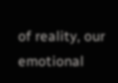of reality, our emotional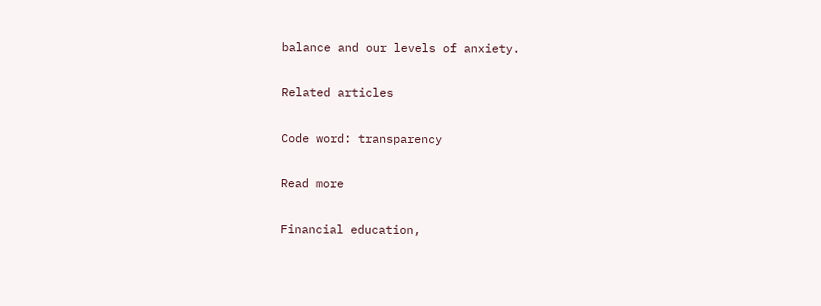balance and our levels of anxiety.

Related articles

Code word: transparency

Read more

Financial education,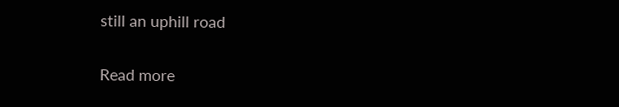still an uphill road

Read more